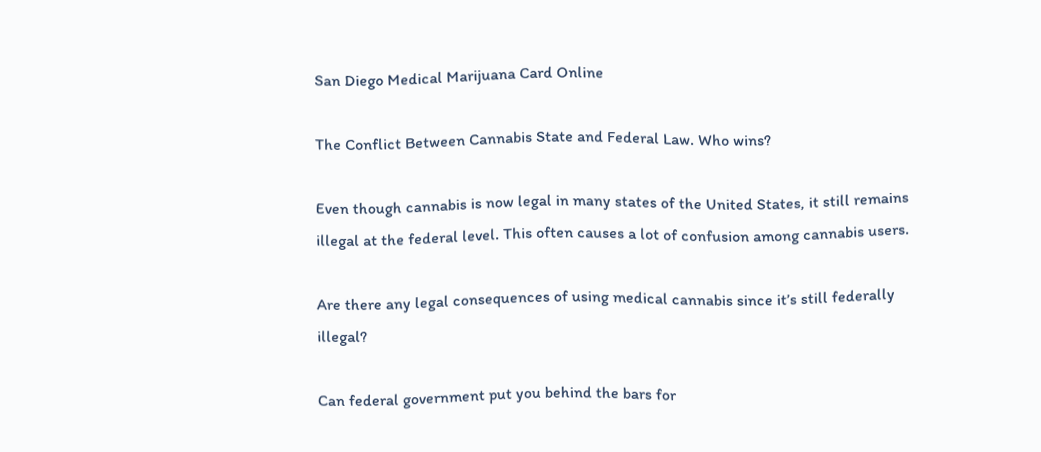San Diego Medical Marijuana Card Online

The Conflict Between Cannabis State and Federal Law. Who wins?

Even though cannabis is now legal in many states of the United States, it still remains illegal at the federal level. This often causes a lot of confusion among cannabis users.

Are there any legal consequences of using medical cannabis since it’s still federally illegal?

Can federal government put you behind the bars for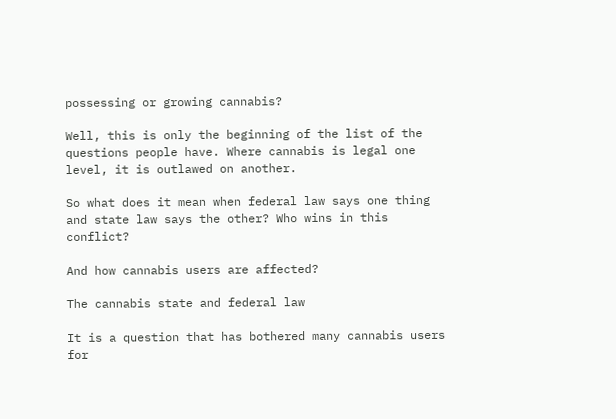possessing or growing cannabis?

Well, this is only the beginning of the list of the questions people have. Where cannabis is legal one level, it is outlawed on another.

So what does it mean when federal law says one thing and state law says the other? Who wins in this conflict?

And how cannabis users are affected?

The cannabis state and federal law

It is a question that has bothered many cannabis users for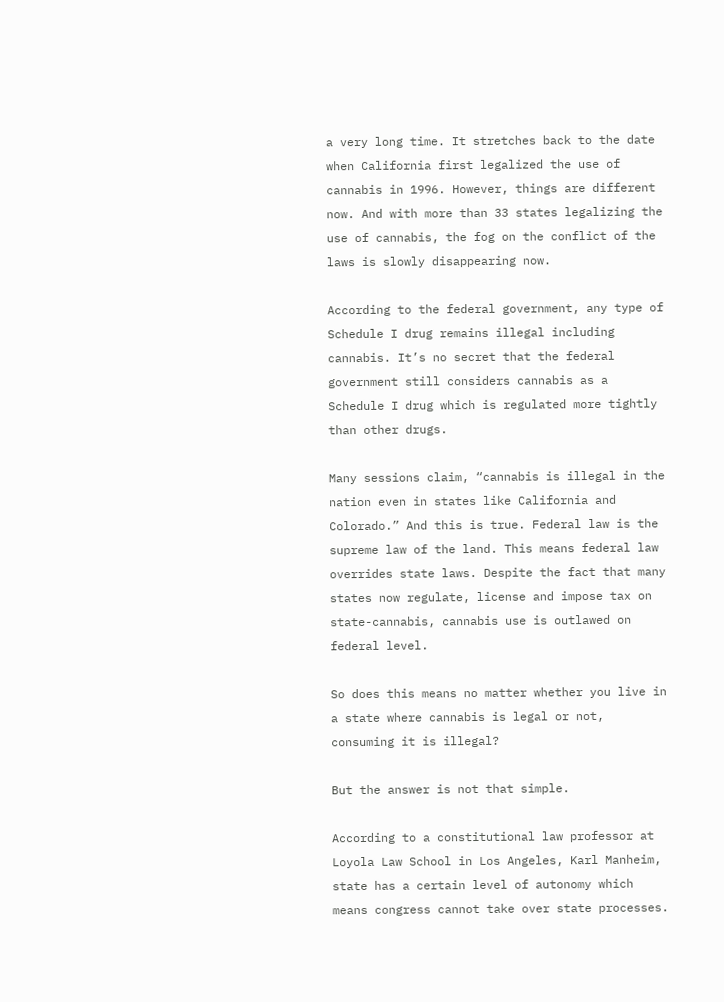a very long time. It stretches back to the date when California first legalized the use of cannabis in 1996. However, things are different now. And with more than 33 states legalizing the use of cannabis, the fog on the conflict of the laws is slowly disappearing now.

According to the federal government, any type of Schedule I drug remains illegal including cannabis. It’s no secret that the federal government still considers cannabis as a Schedule I drug which is regulated more tightly than other drugs.

Many sessions claim, “cannabis is illegal in the nation even in states like California and Colorado.” And this is true. Federal law is the supreme law of the land. This means federal law overrides state laws. Despite the fact that many states now regulate, license and impose tax on state-cannabis, cannabis use is outlawed on federal level.

So does this means no matter whether you live in a state where cannabis is legal or not, consuming it is illegal?

But the answer is not that simple.

According to a constitutional law professor at Loyola Law School in Los Angeles, Karl Manheim, state has a certain level of autonomy which means congress cannot take over state processes.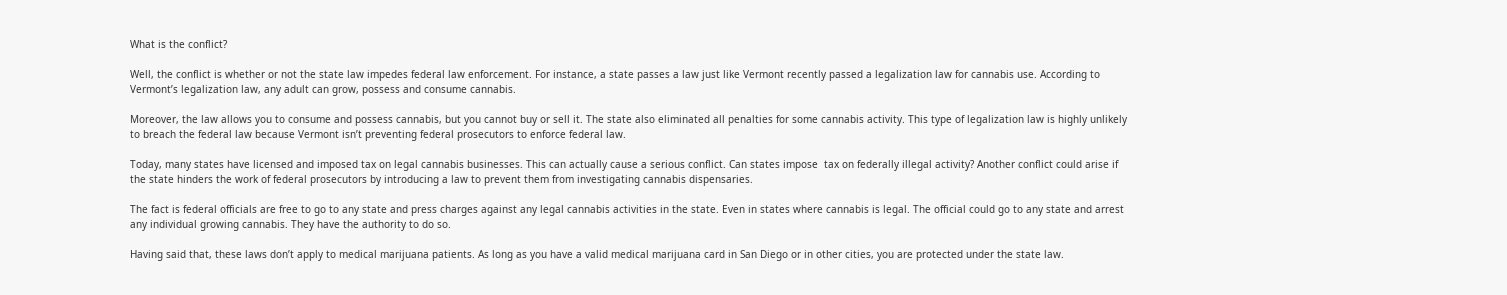What is the conflict?

Well, the conflict is whether or not the state law impedes federal law enforcement. For instance, a state passes a law just like Vermont recently passed a legalization law for cannabis use. According to Vermont’s legalization law, any adult can grow, possess and consume cannabis.

Moreover, the law allows you to consume and possess cannabis, but you cannot buy or sell it. The state also eliminated all penalties for some cannabis activity. This type of legalization law is highly unlikely to breach the federal law because Vermont isn’t preventing federal prosecutors to enforce federal law.

Today, many states have licensed and imposed tax on legal cannabis businesses. This can actually cause a serious conflict. Can states impose  tax on federally illegal activity? Another conflict could arise if the state hinders the work of federal prosecutors by introducing a law to prevent them from investigating cannabis dispensaries.

The fact is federal officials are free to go to any state and press charges against any legal cannabis activities in the state. Even in states where cannabis is legal. The official could go to any state and arrest any individual growing cannabis. They have the authority to do so.

Having said that, these laws don’t apply to medical marijuana patients. As long as you have a valid medical marijuana card in San Diego or in other cities, you are protected under the state law.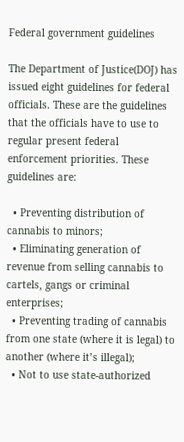Federal government guidelines

The Department of Justice(DOJ) has issued eight guidelines for federal officials. These are the guidelines that the officials have to use to regular present federal enforcement priorities. These guidelines are:

  • Preventing distribution of cannabis to minors;
  • Eliminating generation of revenue from selling cannabis to cartels, gangs or criminal enterprises;
  • Preventing trading of cannabis from one state (where it is legal) to another (where it’s illegal);
  • Not to use state-authorized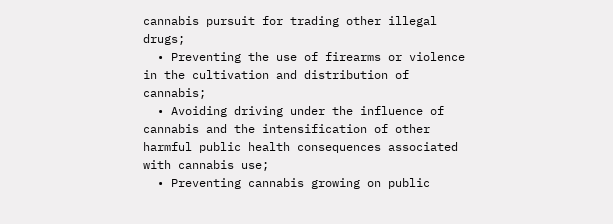cannabis pursuit for trading other illegal drugs;
  • Preventing the use of firearms or violence in the cultivation and distribution of cannabis;
  • Avoiding driving under the influence of cannabis and the intensification of other harmful public health consequences associated with cannabis use;
  • Preventing cannabis growing on public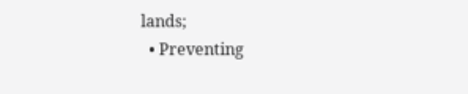lands;
  • Preventing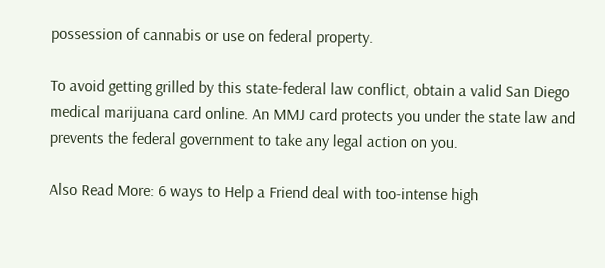possession of cannabis or use on federal property.

To avoid getting grilled by this state-federal law conflict, obtain a valid San Diego medical marijuana card online. An MMJ card protects you under the state law and prevents the federal government to take any legal action on you.

Also Read More: 6 ways to Help a Friend deal with too-intense high